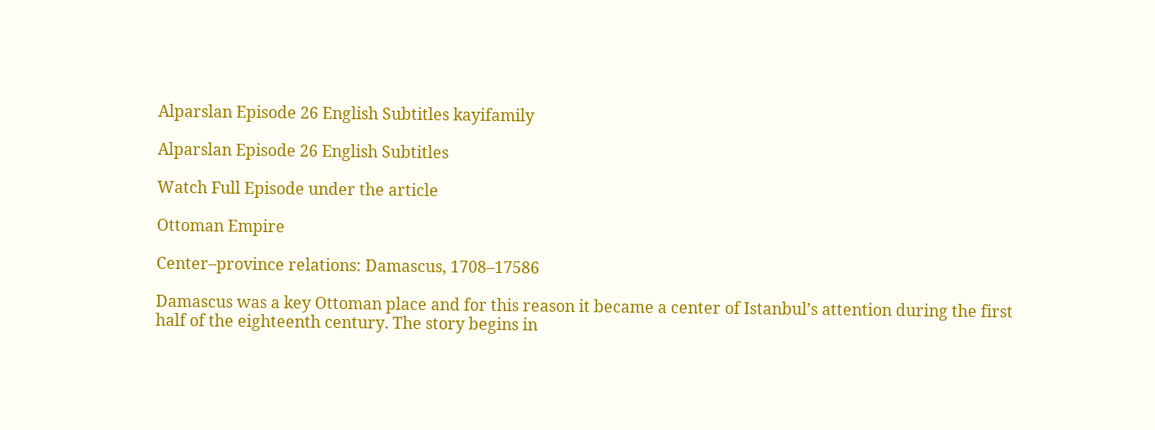Alparslan Episode 26 English Subtitles kayifamily

Alparslan Episode 26 English Subtitles

Watch Full Episode under the article

Ottoman Empire

Center–province relations: Damascus, 1708–17586

Damascus was a key Ottoman place and for this reason it became a center of Istanbul’s attention during the first half of the eighteenth century. The story begins in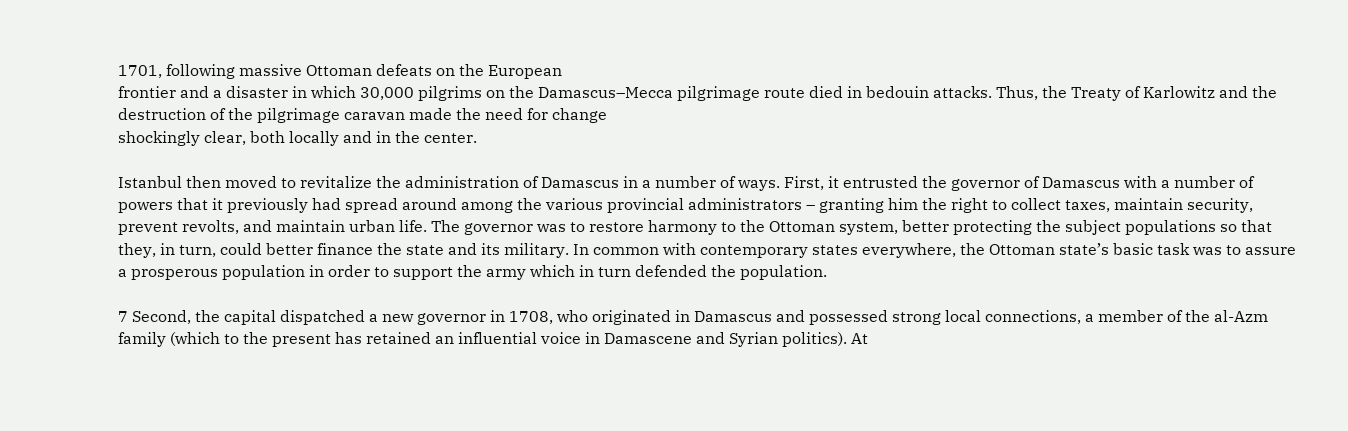1701, following massive Ottoman defeats on the European
frontier and a disaster in which 30,000 pilgrims on the Damascus–Mecca pilgrimage route died in bedouin attacks. Thus, the Treaty of Karlowitz and the destruction of the pilgrimage caravan made the need for change
shockingly clear, both locally and in the center.

Istanbul then moved to revitalize the administration of Damascus in a number of ways. First, it entrusted the governor of Damascus with a number of powers that it previously had spread around among the various provincial administrators – granting him the right to collect taxes, maintain security, prevent revolts, and maintain urban life. The governor was to restore harmony to the Ottoman system, better protecting the subject populations so that they, in turn, could better finance the state and its military. In common with contemporary states everywhere, the Ottoman state’s basic task was to assure a prosperous population in order to support the army which in turn defended the population.

7 Second, the capital dispatched a new governor in 1708, who originated in Damascus and possessed strong local connections, a member of the al-Azm family (which to the present has retained an influential voice in Damascene and Syrian politics). At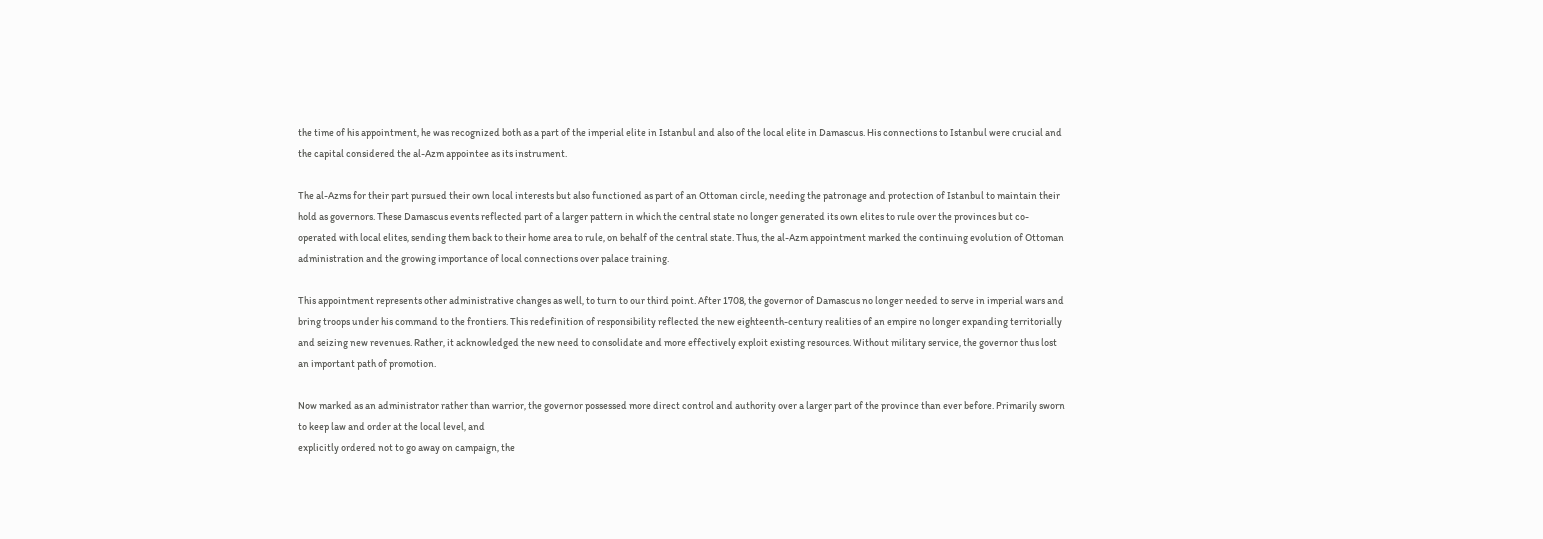the time of his appointment, he was recognized both as a part of the imperial elite in Istanbul and also of the local elite in Damascus. His connections to Istanbul were crucial and the capital considered the al-Azm appointee as its instrument.

The al-Azms for their part pursued their own local interests but also functioned as part of an Ottoman circle, needing the patronage and protection of Istanbul to maintain their hold as governors. These Damascus events reflected part of a larger pattern in which the central state no longer generated its own elites to rule over the provinces but co-operated with local elites, sending them back to their home area to rule, on behalf of the central state. Thus, the al-Azm appointment marked the continuing evolution of Ottoman administration and the growing importance of local connections over palace training.

This appointment represents other administrative changes as well, to turn to our third point. After 1708, the governor of Damascus no longer needed to serve in imperial wars and bring troops under his command to the frontiers. This redefinition of responsibility reflected the new eighteenth-century realities of an empire no longer expanding territorially and seizing new revenues. Rather, it acknowledged the new need to consolidate and more effectively exploit existing resources. Without military service, the governor thus lost an important path of promotion.

Now marked as an administrator rather than warrior, the governor possessed more direct control and authority over a larger part of the province than ever before. Primarily sworn to keep law and order at the local level, and
explicitly ordered not to go away on campaign, the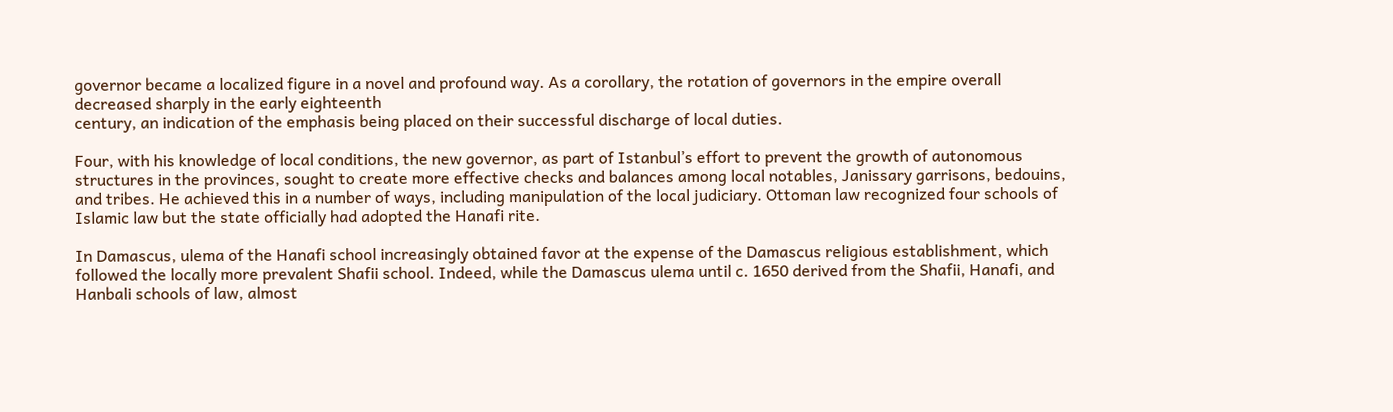governor became a localized figure in a novel and profound way. As a corollary, the rotation of governors in the empire overall decreased sharply in the early eighteenth
century, an indication of the emphasis being placed on their successful discharge of local duties.

Four, with his knowledge of local conditions, the new governor, as part of Istanbul’s effort to prevent the growth of autonomous structures in the provinces, sought to create more effective checks and balances among local notables, Janissary garrisons, bedouins, and tribes. He achieved this in a number of ways, including manipulation of the local judiciary. Ottoman law recognized four schools of Islamic law but the state officially had adopted the Hanafi rite.

In Damascus, ulema of the Hanafi school increasingly obtained favor at the expense of the Damascus religious establishment, which followed the locally more prevalent Shafii school. Indeed, while the Damascus ulema until c. 1650 derived from the Shafii, Hanafi, and Hanbali schools of law, almost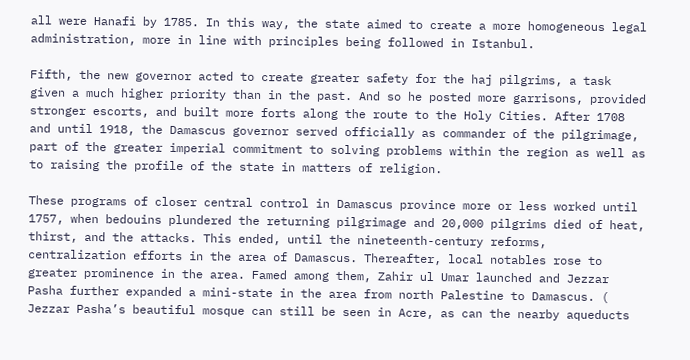all were Hanafi by 1785. In this way, the state aimed to create a more homogeneous legal administration, more in line with principles being followed in Istanbul.

Fifth, the new governor acted to create greater safety for the haj pilgrims, a task given a much higher priority than in the past. And so he posted more garrisons, provided stronger escorts, and built more forts along the route to the Holy Cities. After 1708 and until 1918, the Damascus governor served officially as commander of the pilgrimage, part of the greater imperial commitment to solving problems within the region as well as to raising the profile of the state in matters of religion.

These programs of closer central control in Damascus province more or less worked until 1757, when bedouins plundered the returning pilgrimage and 20,000 pilgrims died of heat, thirst, and the attacks. This ended, until the nineteenth-century reforms, centralization efforts in the area of Damascus. Thereafter, local notables rose to greater prominence in the area. Famed among them, Zahir ul Umar launched and Jezzar Pasha further expanded a mini-state in the area from north Palestine to Damascus. ( Jezzar Pasha’s beautiful mosque can still be seen in Acre, as can the nearby aqueducts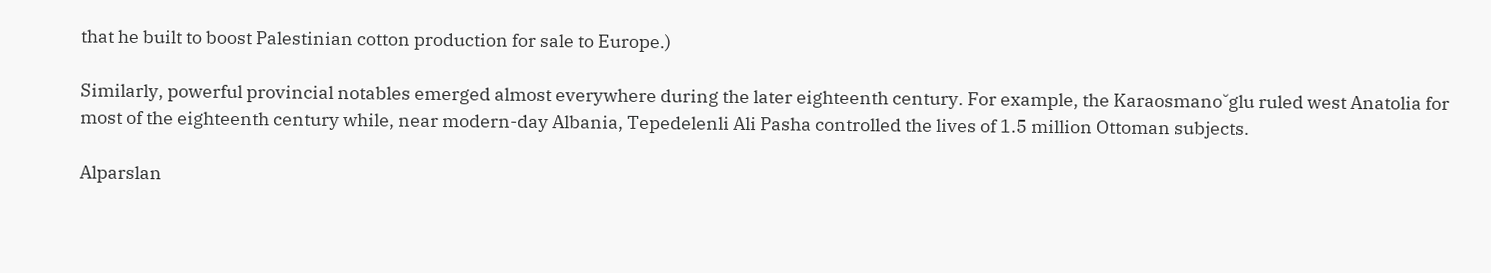that he built to boost Palestinian cotton production for sale to Europe.)

Similarly, powerful provincial notables emerged almost everywhere during the later eighteenth century. For example, the Karaosmano˘glu ruled west Anatolia for most of the eighteenth century while, near modern-day Albania, Tepedelenli Ali Pasha controlled the lives of 1.5 million Ottoman subjects.

Alparslan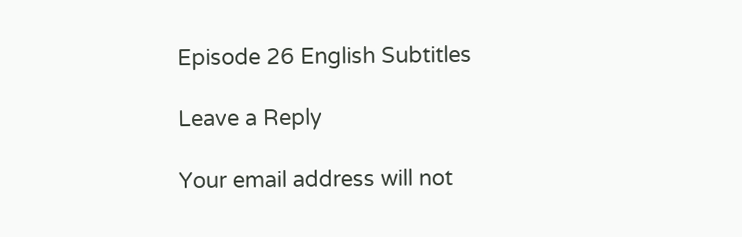Episode 26 English Subtitles

Leave a Reply

Your email address will not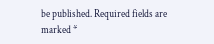be published. Required fields are marked *